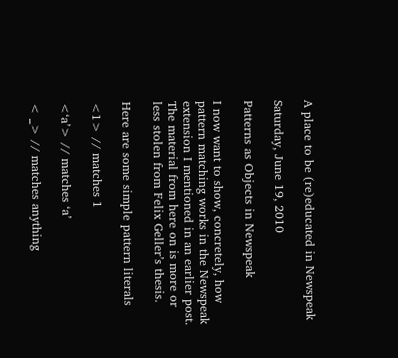A place to be (re)educated in Newspeak

Saturday, June 19, 2010

Patterns as Objects in Newspeak

I now want to show, concretely, how pattern matching works in the Newspeak extension I mentioned in an earlier post. The material from here on is more or less stolen from Felix Geller’s thesis.

Here are some simple pattern literals

<1> // matches 1

<‘a’> // matches ‘a’

< _> // matches anything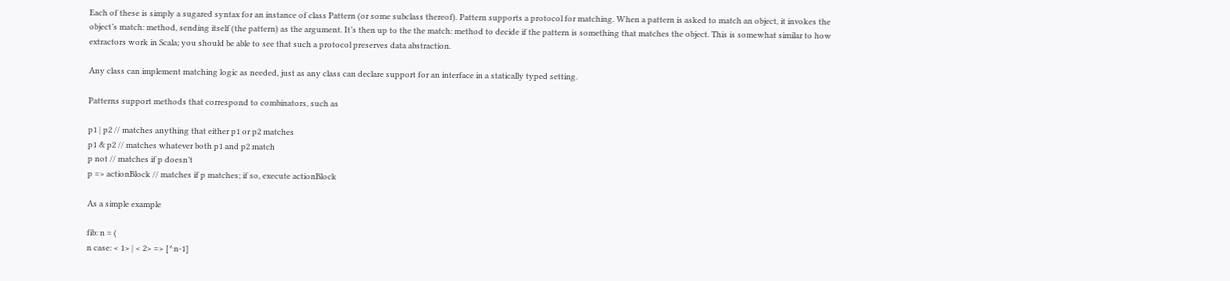Each of these is simply a sugared syntax for an instance of class Pattern (or some subclass thereof). Pattern supports a protocol for matching. When a pattern is asked to match an object, it invokes the object’s match: method, sending itself (the pattern) as the argument. It’s then up to the the match: method to decide if the pattern is something that matches the object. This is somewhat similar to how extractors work in Scala; you should be able to see that such a protocol preserves data abstraction.

Any class can implement matching logic as needed, just as any class can declare support for an interface in a statically typed setting.

Patterns support methods that correspond to combinators, such as

p1 | p2 // matches anything that either p1 or p2 matches
p1 & p2 // matches whatever both p1 and p2 match
p not // matches if p doesn’t
p => actionBlock // matches if p matches; if so, execute actionBlock

As a simple example

fib: n = (
n case: < 1> | < 2> => [^n-1]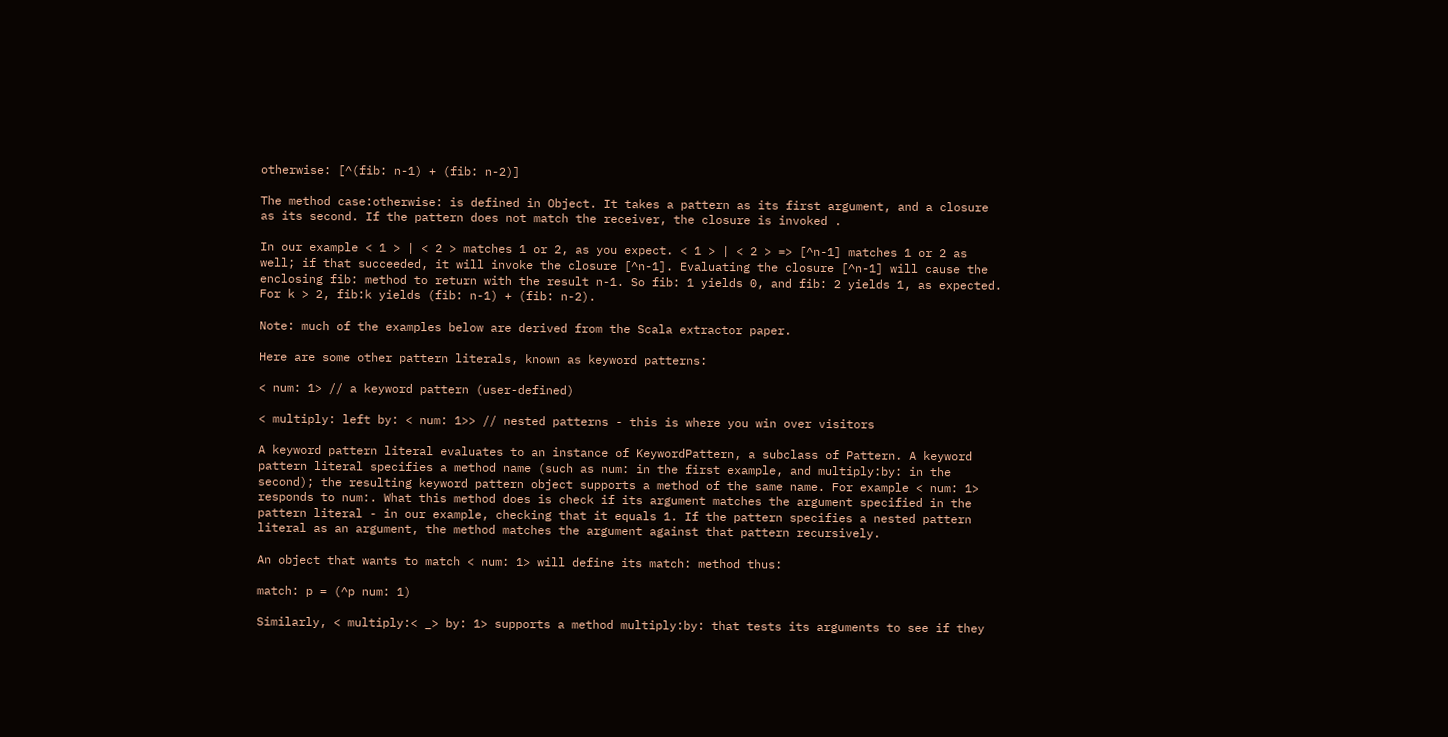otherwise: [^(fib: n-1) + (fib: n-2)]

The method case:otherwise: is defined in Object. It takes a pattern as its first argument, and a closure as its second. If the pattern does not match the receiver, the closure is invoked .

In our example < 1 > | < 2 > matches 1 or 2, as you expect. < 1 > | < 2 > => [^n-1] matches 1 or 2 as well; if that succeeded, it will invoke the closure [^n-1]. Evaluating the closure [^n-1] will cause the enclosing fib: method to return with the result n-1. So fib: 1 yields 0, and fib: 2 yields 1, as expected. For k > 2, fib:k yields (fib: n-1) + (fib: n-2).

Note: much of the examples below are derived from the Scala extractor paper.

Here are some other pattern literals, known as keyword patterns:

< num: 1> // a keyword pattern (user-defined)

< multiply: left by: < num: 1>> // nested patterns - this is where you win over visitors

A keyword pattern literal evaluates to an instance of KeywordPattern, a subclass of Pattern. A keyword pattern literal specifies a method name (such as num: in the first example, and multiply:by: in the second); the resulting keyword pattern object supports a method of the same name. For example < num: 1> responds to num:. What this method does is check if its argument matches the argument specified in the pattern literal - in our example, checking that it equals 1. If the pattern specifies a nested pattern literal as an argument, the method matches the argument against that pattern recursively.

An object that wants to match < num: 1> will define its match: method thus:

match: p = (^p num: 1)

Similarly, < multiply:< _> by: 1> supports a method multiply:by: that tests its arguments to see if they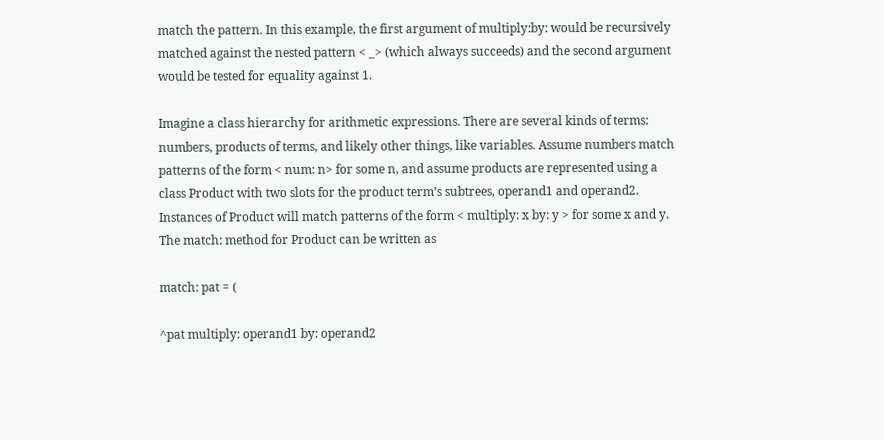match the pattern. In this example, the first argument of multiply:by: would be recursively matched against the nested pattern < _> (which always succeeds) and the second argument would be tested for equality against 1.

Imagine a class hierarchy for arithmetic expressions. There are several kinds of terms: numbers, products of terms, and likely other things, like variables. Assume numbers match patterns of the form < num: n> for some n, and assume products are represented using a class Product with two slots for the product term’s subtrees, operand1 and operand2. Instances of Product will match patterns of the form < multiply: x by: y > for some x and y. The match: method for Product can be written as

match: pat = (

^pat multiply: operand1 by: operand2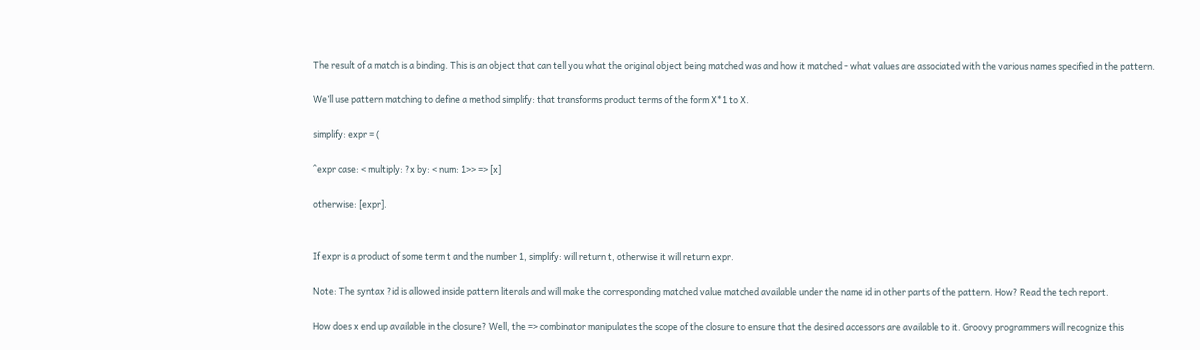The result of a match is a binding. This is an object that can tell you what the original object being matched was and how it matched - what values are associated with the various names specified in the pattern.

We’ll use pattern matching to define a method simplify: that transforms product terms of the form X*1 to X.

simplify: expr = (

^expr case: < multiply: ?x by: < num: 1>> => [x]

otherwise: [expr].


If expr is a product of some term t and the number 1, simplify: will return t, otherwise it will return expr.

Note: The syntax ?id is allowed inside pattern literals and will make the corresponding matched value matched available under the name id in other parts of the pattern. How? Read the tech report.

How does x end up available in the closure? Well, the => combinator manipulates the scope of the closure to ensure that the desired accessors are available to it. Groovy programmers will recognize this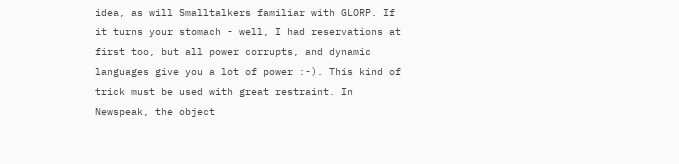idea, as will Smalltalkers familiar with GLORP. If it turns your stomach - well, I had reservations at first too, but all power corrupts, and dynamic languages give you a lot of power :-). This kind of trick must be used with great restraint. In Newspeak, the object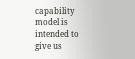capability model is intended to give us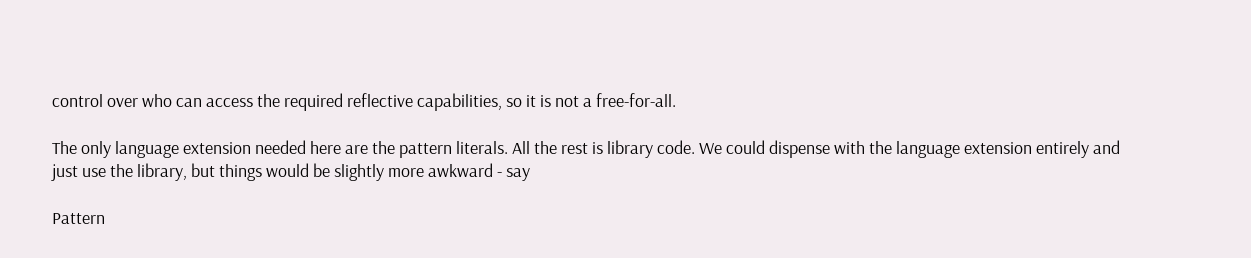control over who can access the required reflective capabilities, so it is not a free-for-all.

The only language extension needed here are the pattern literals. All the rest is library code. We could dispense with the language extension entirely and just use the library, but things would be slightly more awkward - say

Pattern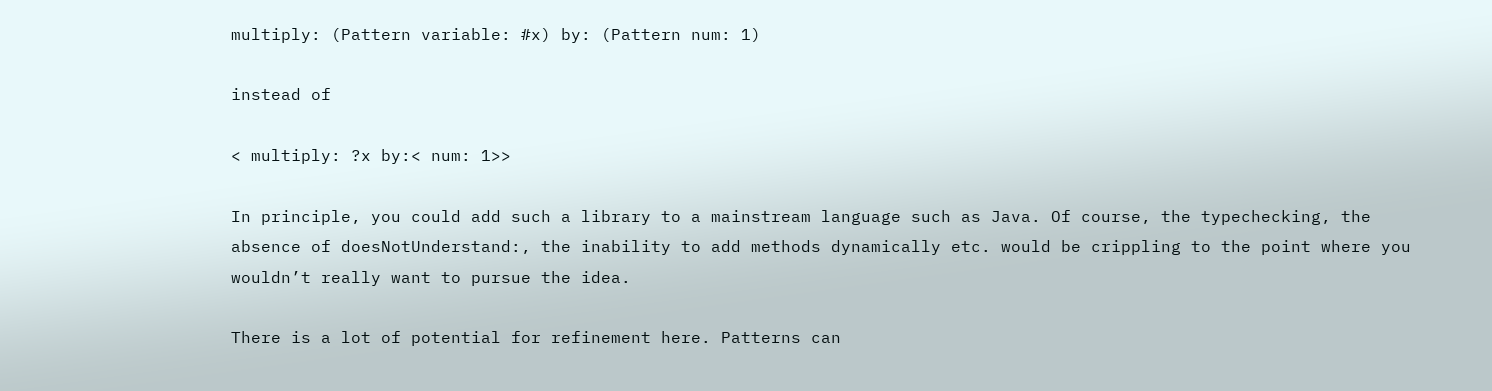multiply: (Pattern variable: #x) by: (Pattern num: 1)

instead of

< multiply: ?x by:< num: 1>>

In principle, you could add such a library to a mainstream language such as Java. Of course, the typechecking, the absence of doesNotUnderstand:, the inability to add methods dynamically etc. would be crippling to the point where you wouldn’t really want to pursue the idea.

There is a lot of potential for refinement here. Patterns can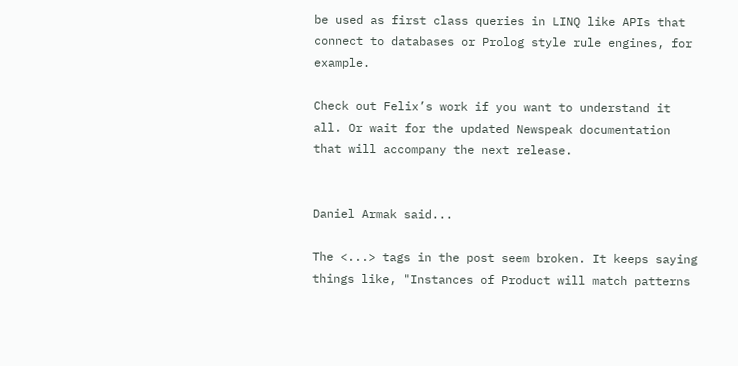be used as first class queries in LINQ like APIs that connect to databases or Prolog style rule engines, for example.

Check out Felix’s work if you want to understand it all. Or wait for the updated Newspeak documentation that will accompany the next release.


Daniel Armak said...

The <...> tags in the post seem broken. It keeps saying things like, "Instances of Product will match patterns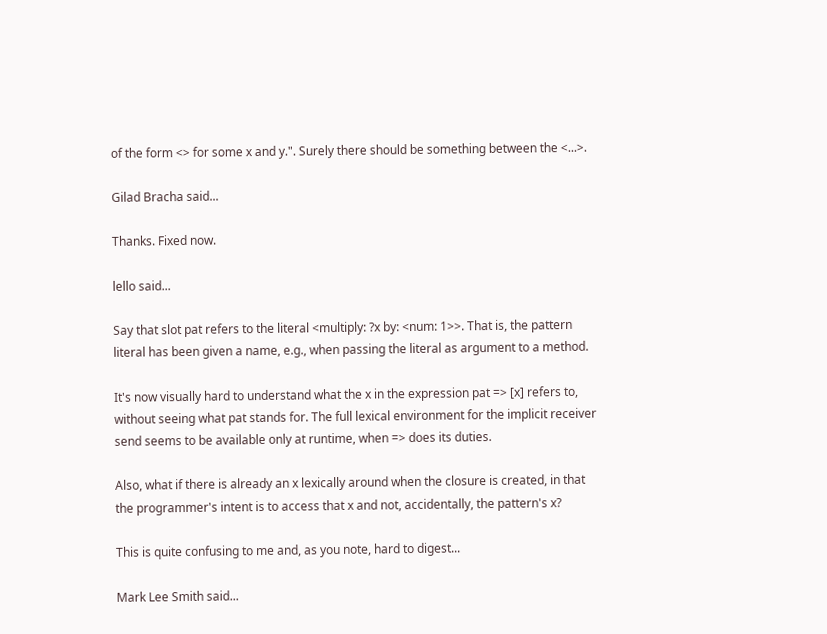of the form <> for some x and y.". Surely there should be something between the <...>.

Gilad Bracha said...

Thanks. Fixed now.

lello said...

Say that slot pat refers to the literal <multiply: ?x by: <num: 1>>. That is, the pattern literal has been given a name, e.g., when passing the literal as argument to a method.

It's now visually hard to understand what the x in the expression pat => [x] refers to, without seeing what pat stands for. The full lexical environment for the implicit receiver send seems to be available only at runtime, when => does its duties.

Also, what if there is already an x lexically around when the closure is created, in that the programmer's intent is to access that x and not, accidentally, the pattern's x?

This is quite confusing to me and, as you note, hard to digest...

Mark Lee Smith said...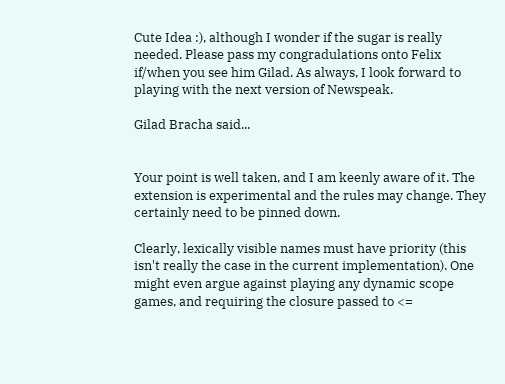Cute Idea :), although I wonder if the sugar is really needed. Please pass my congradulations onto Felix if/when you see him Gilad. As always, I look forward to playing with the next version of Newspeak.

Gilad Bracha said...


Your point is well taken, and I am keenly aware of it. The extension is experimental and the rules may change. They certainly need to be pinned down.

Clearly, lexically visible names must have priority (this isn't really the case in the current implementation). One might even argue against playing any dynamic scope games, and requiring the closure passed to <=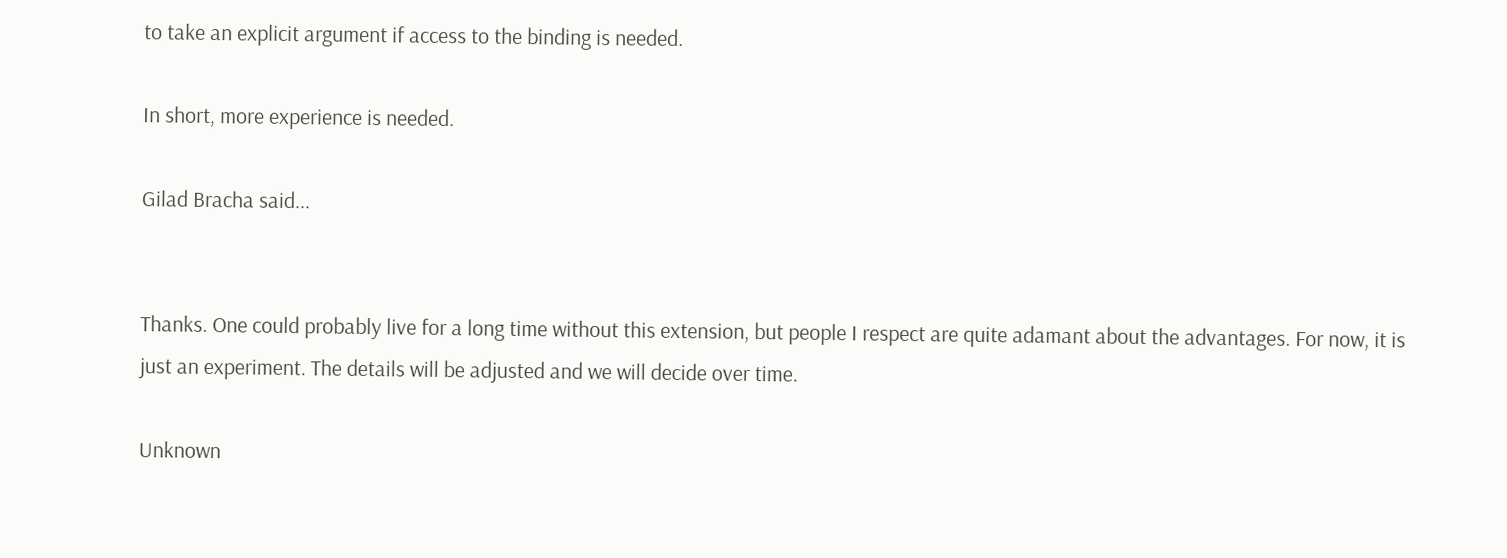to take an explicit argument if access to the binding is needed.

In short, more experience is needed.

Gilad Bracha said...


Thanks. One could probably live for a long time without this extension, but people I respect are quite adamant about the advantages. For now, it is just an experiment. The details will be adjusted and we will decide over time.

Unknown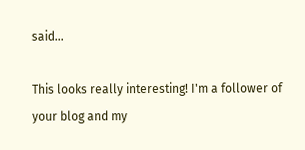said...

This looks really interesting! I'm a follower of your blog and my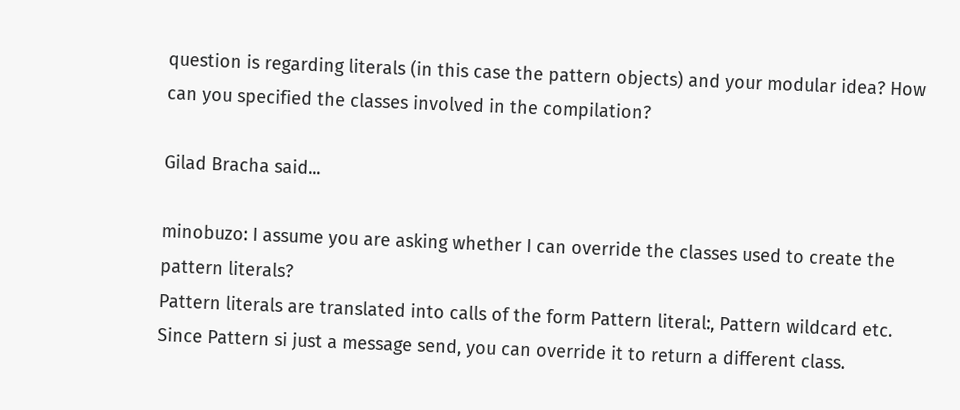question is regarding literals (in this case the pattern objects) and your modular idea? How can you specified the classes involved in the compilation?

Gilad Bracha said...

minobuzo: I assume you are asking whether I can override the classes used to create the pattern literals?
Pattern literals are translated into calls of the form Pattern literal:, Pattern wildcard etc. Since Pattern si just a message send, you can override it to return a different class.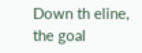Down th eline, the goal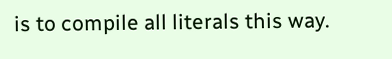is to compile all literals this way.